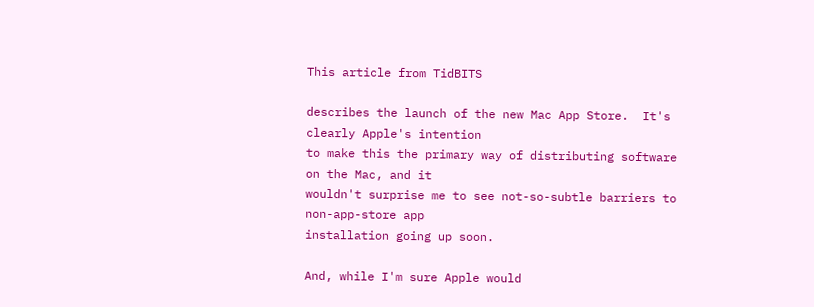This article from TidBITS

describes the launch of the new Mac App Store.  It's clearly Apple's intention
to make this the primary way of distributing software on the Mac, and it
wouldn't surprise me to see not-so-subtle barriers to non-app-store app
installation going up soon.

And, while I'm sure Apple would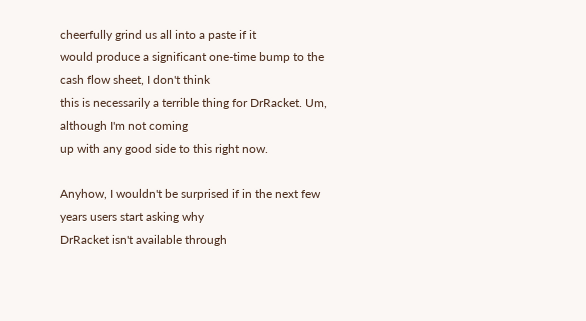cheerfully grind us all into a paste if it
would produce a significant one-time bump to the cash flow sheet, I don't think
this is necessarily a terrible thing for DrRacket. Um, although I'm not coming
up with any good side to this right now.

Anyhow, I wouldn't be surprised if in the next few years users start asking why
DrRacket isn't available through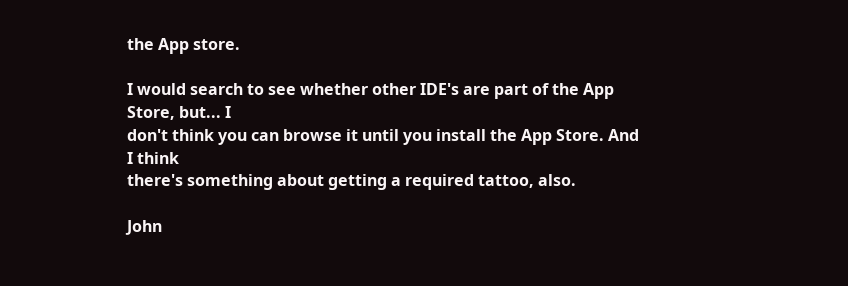the App store.

I would search to see whether other IDE's are part of the App Store, but... I
don't think you can browse it until you install the App Store. And I think
there's something about getting a required tattoo, also.

John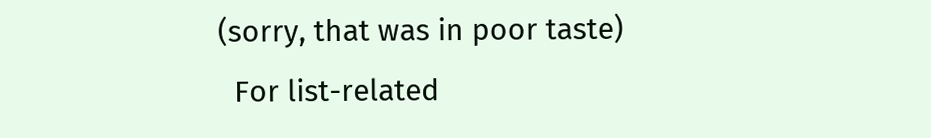(sorry, that was in poor taste)
  For list-related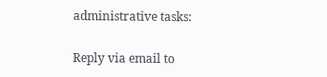administrative tasks:

Reply via email to